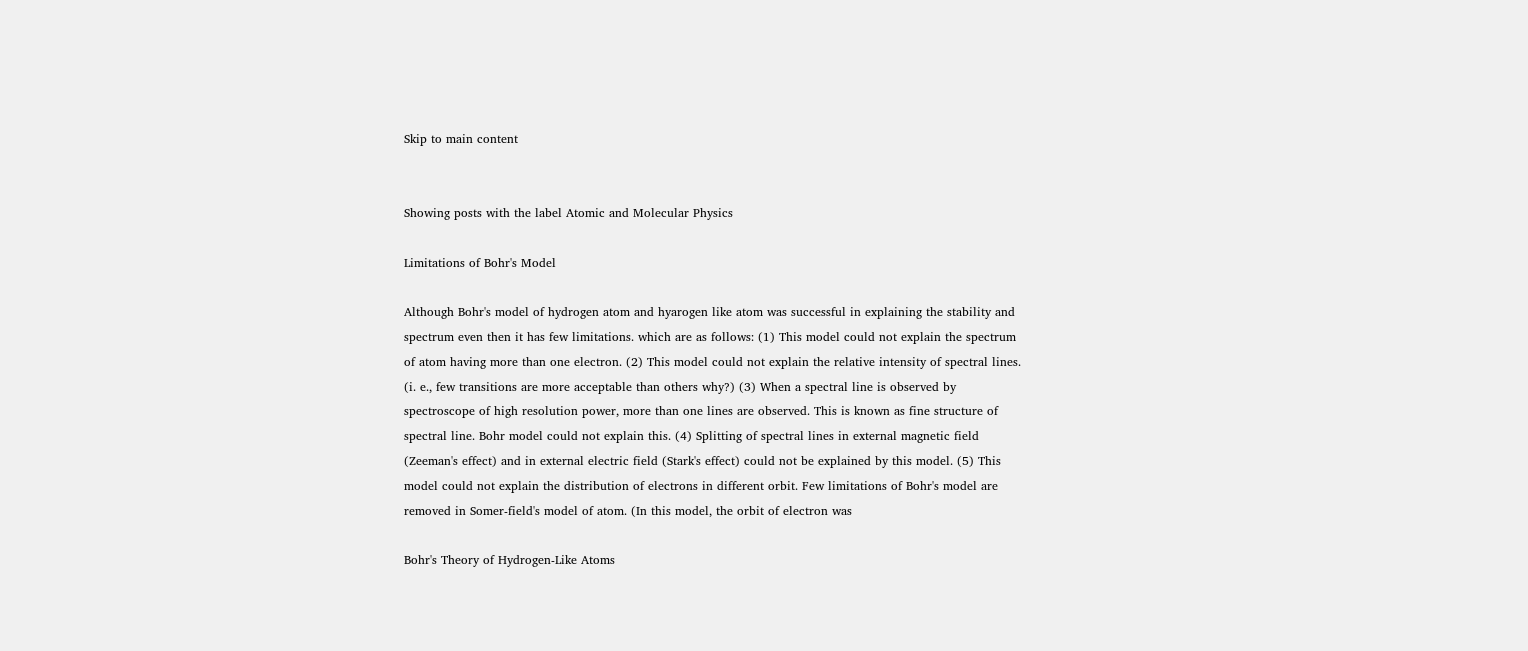Skip to main content


Showing posts with the label Atomic and Molecular Physics

Limitations of Bohr's Model

Although Bohr's model of hydrogen atom and hyarogen like atom was successful in explaining the stability and spectrum even then it has few limitations. which are as follows: (1) This model could not explain the spectrum of atom having more than one electron. (2) This model could not explain the relative intensity of spectral lines. (i. e., few transitions are more acceptable than others why?) (3) When a spectral line is observed by spectroscope of high resolution power, more than one lines are observed. This is known as fine structure of spectral line. Bohr model could not explain this. (4) Splitting of spectral lines in external magnetic field (Zeeman's effect) and in external electric field (Stark's effect) could not be explained by this model. (5) This model could not explain the distribution of electrons in different orbit. Few limitations of Bohr's model are removed in Somer-field's model of atom. (In this model, the orbit of electron was

Bohr's Theory of Hydrogen-Like Atoms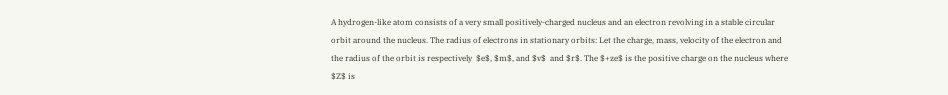A hydrogen-like atom consists of a very small positively-charged nucleus and an electron revolving in a stable circular orbit around the nucleus. The radius of electrons in stationary orbits: Let the charge, mass, velocity of the electron and the radius of the orbit is respectively  $e$, $m$, and $v$  and $r$. The $+ze$ is the positive charge on the nucleus where $Z$ is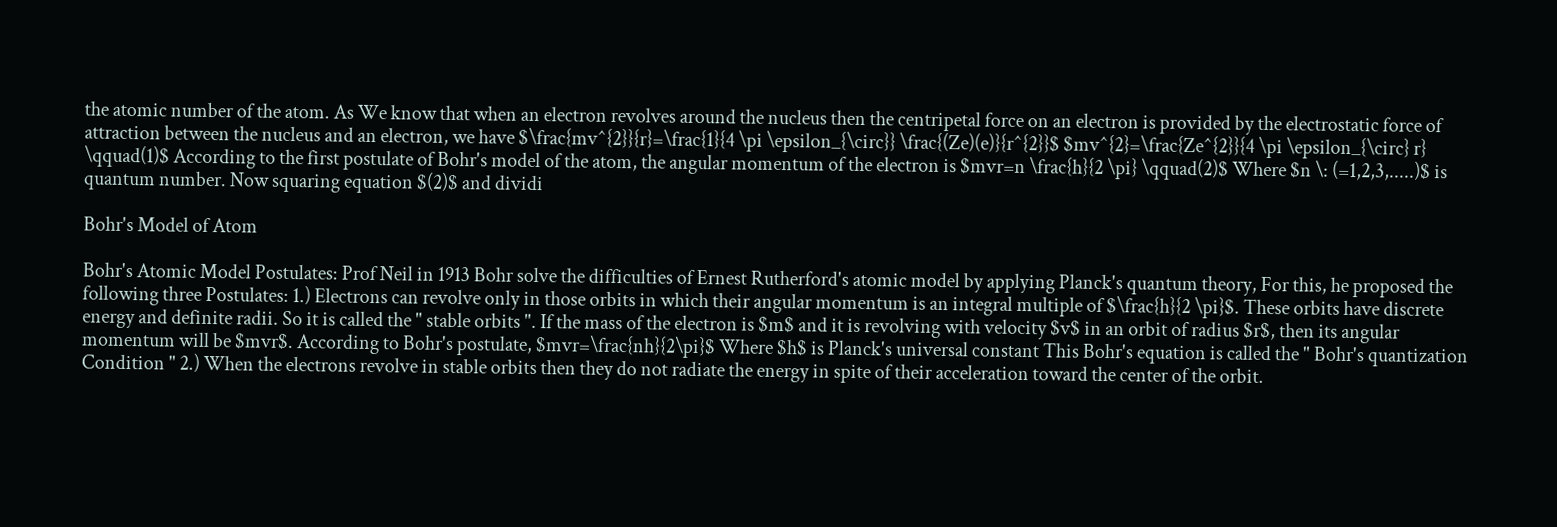the atomic number of the atom. As We know that when an electron revolves around the nucleus then the centripetal force on an electron is provided by the electrostatic force of attraction between the nucleus and an electron, we have $\frac{mv^{2}}{r}=\frac{1}{4 \pi \epsilon_{\circ}} \frac{(Ze)(e)}{r^{2}}$ $mv^{2}=\frac{Ze^{2}}{4 \pi \epsilon_{\circ} r} \qquad(1)$ According to the first postulate of Bohr's model of the atom, the angular momentum of the electron is $mvr=n \frac{h}{2 \pi} \qquad(2)$ Where $n \: (=1,2,3,.....)$ is quantum number. Now squaring equation $(2)$ and dividi

Bohr's Model of Atom

Bohr's Atomic Model Postulates: Prof Neil in 1913 Bohr solve the difficulties of Ernest Rutherford's atomic model by applying Planck's quantum theory, For this, he proposed the following three Postulates: 1.) Electrons can revolve only in those orbits in which their angular momentum is an integral multiple of $\frac{h}{2 \pi}$. These orbits have discrete energy and definite radii. So it is called the " stable orbits ". If the mass of the electron is $m$ and it is revolving with velocity $v$ in an orbit of radius $r$, then its angular momentum will be $mvr$. According to Bohr's postulate, $mvr=\frac{nh}{2\pi}$ Where $h$ is Planck's universal constant This Bohr's equation is called the " Bohr's quantization Condition " 2.) When the electrons revolve in stable orbits then they do not radiate the energy in spite of their acceleration toward the center of the orbit.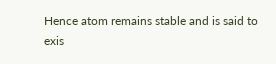Hence atom remains stable and is said to exis